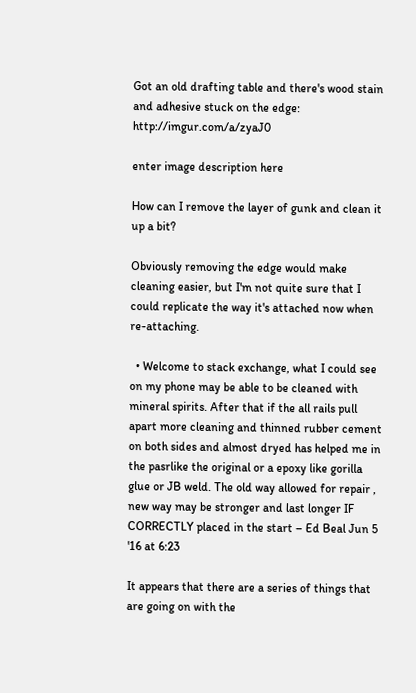Got an old drafting table and there's wood stain and adhesive stuck on the edge: http://imgur.com/a/zyaJ0

enter image description here

How can I remove the layer of gunk and clean it up a bit?

Obviously removing the edge would make cleaning easier, but I'm not quite sure that I could replicate the way it's attached now when re-attaching.

  • Welcome to stack exchange, what I could see on my phone may be able to be cleaned with mineral spirits. After that if the all rails pull apart more cleaning and thinned rubber cement on both sides and almost dryed has helped me in the pasrlike the original or a epoxy like gorilla glue or JB weld. The old way allowed for repair , new way may be stronger and last longer IF CORRECTLY placed in the start – Ed Beal Jun 5 '16 at 6:23

It appears that there are a series of things that are going on with the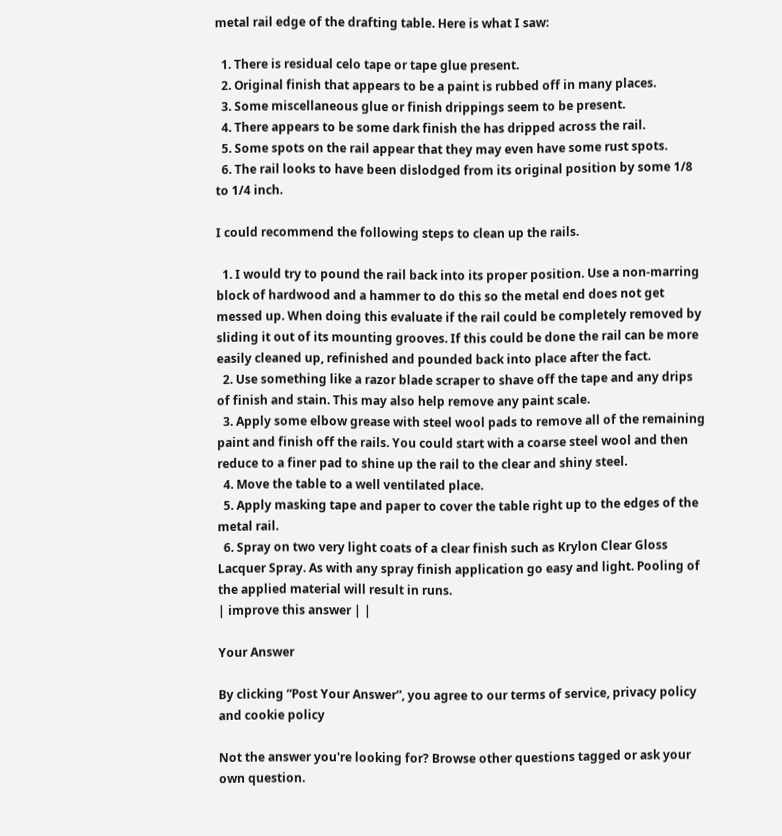metal rail edge of the drafting table. Here is what I saw:

  1. There is residual celo tape or tape glue present.
  2. Original finish that appears to be a paint is rubbed off in many places.
  3. Some miscellaneous glue or finish drippings seem to be present.
  4. There appears to be some dark finish the has dripped across the rail.
  5. Some spots on the rail appear that they may even have some rust spots.
  6. The rail looks to have been dislodged from its original position by some 1/8 to 1/4 inch.

I could recommend the following steps to clean up the rails.

  1. I would try to pound the rail back into its proper position. Use a non-marring block of hardwood and a hammer to do this so the metal end does not get messed up. When doing this evaluate if the rail could be completely removed by sliding it out of its mounting grooves. If this could be done the rail can be more easily cleaned up, refinished and pounded back into place after the fact.
  2. Use something like a razor blade scraper to shave off the tape and any drips of finish and stain. This may also help remove any paint scale.
  3. Apply some elbow grease with steel wool pads to remove all of the remaining paint and finish off the rails. You could start with a coarse steel wool and then reduce to a finer pad to shine up the rail to the clear and shiny steel.
  4. Move the table to a well ventilated place.
  5. Apply masking tape and paper to cover the table right up to the edges of the metal rail.
  6. Spray on two very light coats of a clear finish such as Krylon Clear Gloss Lacquer Spray. As with any spray finish application go easy and light. Pooling of the applied material will result in runs.
| improve this answer | |

Your Answer

By clicking “Post Your Answer”, you agree to our terms of service, privacy policy and cookie policy

Not the answer you're looking for? Browse other questions tagged or ask your own question.